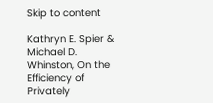Skip to content

Kathryn E. Spier & Michael D. Whinston, On the Efficiency of Privately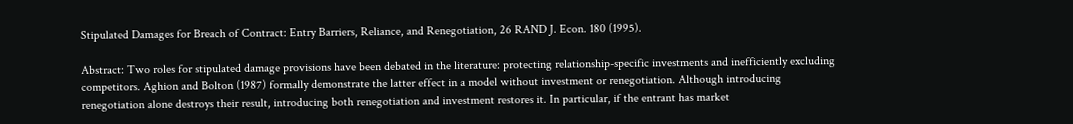Stipulated Damages for Breach of Contract: Entry Barriers, Reliance, and Renegotiation, 26 RAND J. Econ. 180 (1995).

Abstract: Two roles for stipulated damage provisions have been debated in the literature: protecting relationship-specific investments and inefficiently excluding competitors. Aghion and Bolton (1987) formally demonstrate the latter effect in a model without investment or renegotiation. Although introducing renegotiation alone destroys their result, introducing both renegotiation and investment restores it. In particular, if the entrant has market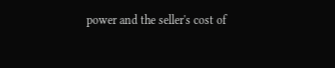power and the seller's cost of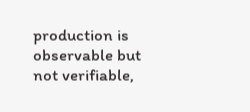production is observable but not verifiable,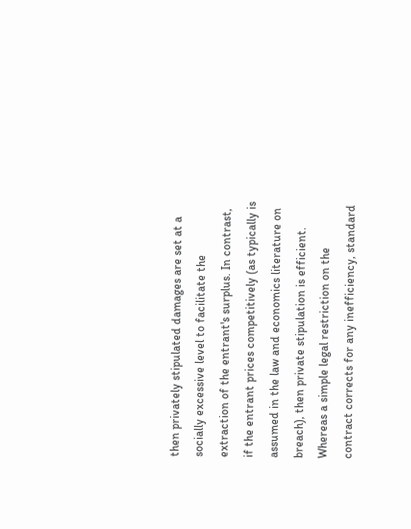then privately stipulated damages are set at a socially excessive level to facilitate the extraction of the entrant's surplus. In contrast, if the entrant prices competitively (as typically is assumed in the law and economics literature on breach), then private stipulation is efficient. Whereas a simple legal restriction on the contract corrects for any inefficiency, standard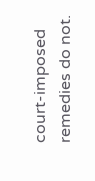court-imposed remedies do not.